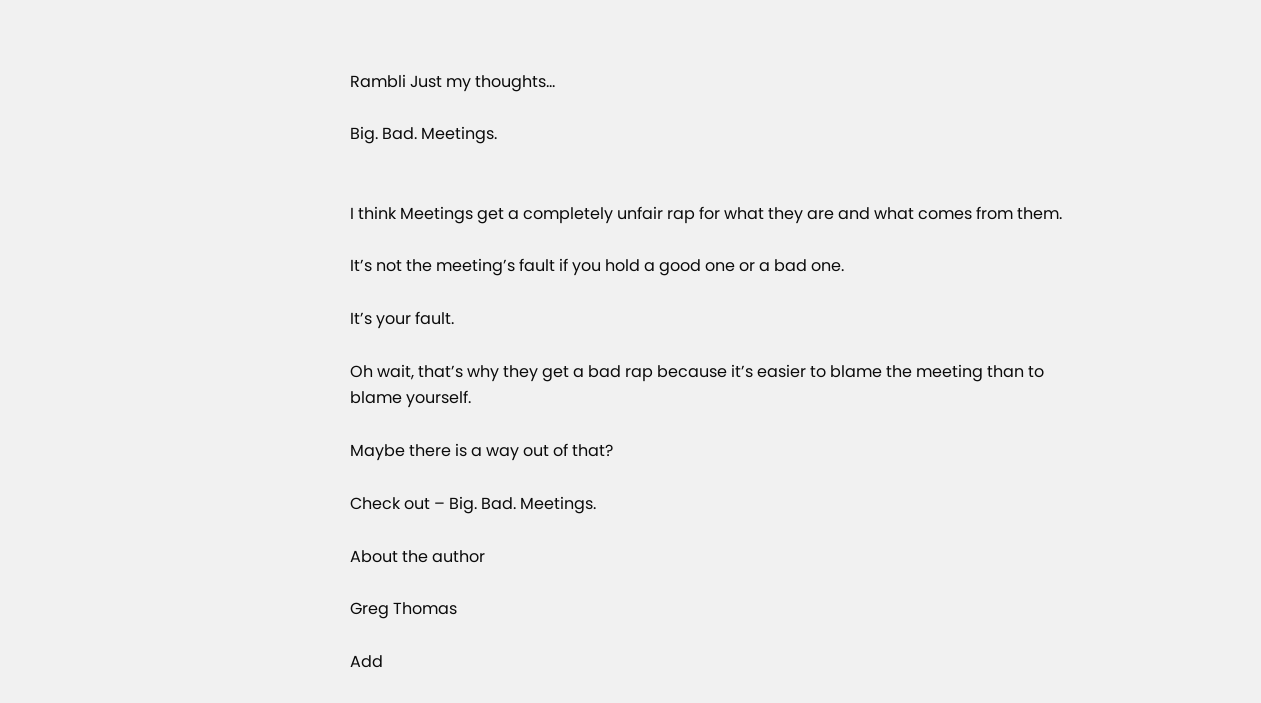Rambli Just my thoughts…

Big. Bad. Meetings.


I think Meetings get a completely unfair rap for what they are and what comes from them.

It’s not the meeting’s fault if you hold a good one or a bad one.

It’s your fault.

Oh wait, that’s why they get a bad rap because it’s easier to blame the meeting than to blame yourself.

Maybe there is a way out of that?

Check out – Big. Bad. Meetings.

About the author

Greg Thomas

Add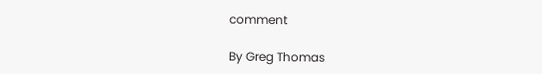comment

By Greg Thomas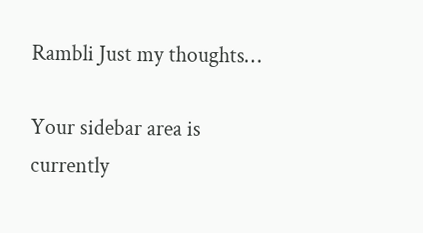Rambli Just my thoughts…

Your sidebar area is currently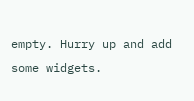empty. Hurry up and add some widgets.